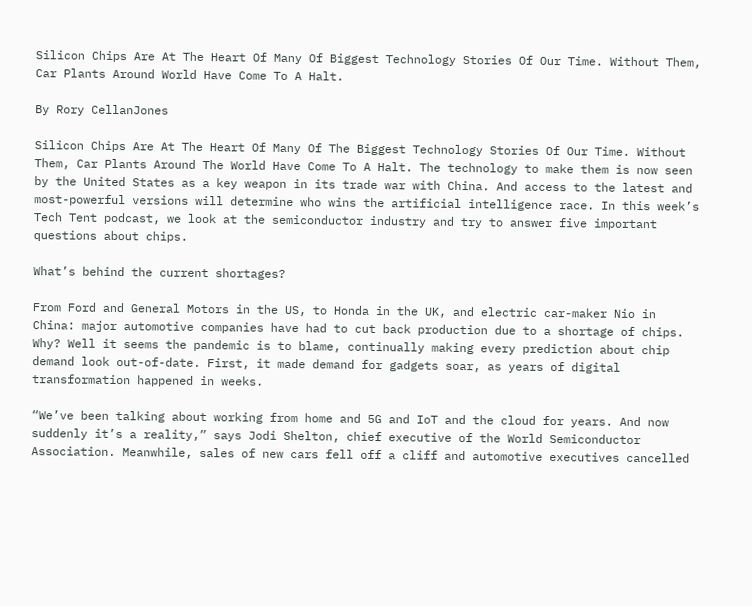Silicon Chips Are At The Heart Of Many Of Biggest Technology Stories Of Our Time. Without Them, Car Plants Around World Have Come To A Halt.

By Rory CellanJones

Silicon Chips Are At The Heart Of Many Of The Biggest Technology Stories Of Our Time. Without Them, Car Plants Around The World Have Come To A Halt. The technology to make them is now seen by the United States as a key weapon in its trade war with China. And access to the latest and most-powerful versions will determine who wins the artificial intelligence race. In this week’s Tech Tent podcast, we look at the semiconductor industry and try to answer five important questions about chips.

What’s behind the current shortages?

From Ford and General Motors in the US, to Honda in the UK, and electric car-maker Nio in China: major automotive companies have had to cut back production due to a shortage of chips. Why? Well it seems the pandemic is to blame, continually making every prediction about chip demand look out-of-date. First, it made demand for gadgets soar, as years of digital transformation happened in weeks.

“We’ve been talking about working from home and 5G and IoT and the cloud for years. And now suddenly it’s a reality,” says Jodi Shelton, chief executive of the World Semiconductor Association. Meanwhile, sales of new cars fell off a cliff and automotive executives cancelled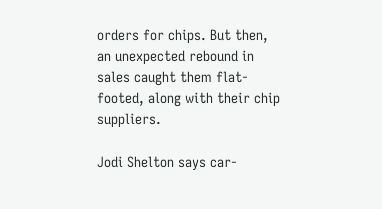orders for chips. But then, an unexpected rebound in sales caught them flat-footed, along with their chip suppliers.

Jodi Shelton says car-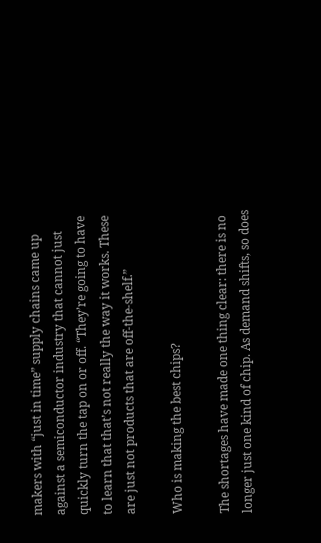makers with “just in time” supply chains came up against a semiconductor industry that cannot just quickly turn the tap on or off. “They’re going to have to learn that that’s not really the way it works. These are just not products that are off-the-shelf.”

Who is making the best chips?

The shortages have made one thing clear: there is no longer just one kind of chip. As demand shifts, so does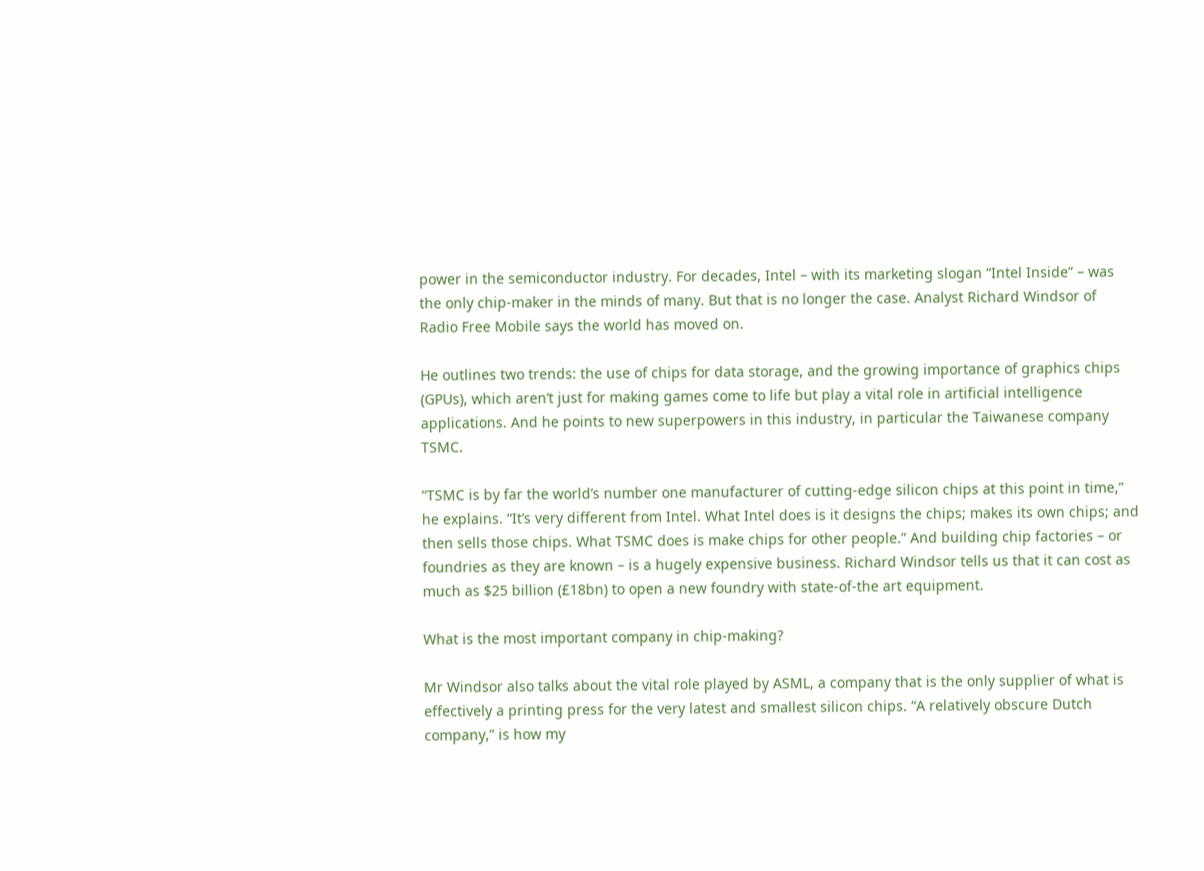power in the semiconductor industry. For decades, Intel – with its marketing slogan “Intel Inside” – was the only chip-maker in the minds of many. But that is no longer the case. Analyst Richard Windsor of Radio Free Mobile says the world has moved on.

He outlines two trends: the use of chips for data storage, and the growing importance of graphics chips (GPUs), which aren’t just for making games come to life but play a vital role in artificial intelligence applications. And he points to new superpowers in this industry, in particular the Taiwanese company TSMC.

“TSMC is by far the world’s number one manufacturer of cutting-edge silicon chips at this point in time,” he explains. “It’s very different from Intel. What Intel does is it designs the chips; makes its own chips; and then sells those chips. What TSMC does is make chips for other people.” And building chip factories – or foundries as they are known – is a hugely expensive business. Richard Windsor tells us that it can cost as much as $25 billion (£18bn) to open a new foundry with state-of-the art equipment.

What is the most important company in chip-making?

Mr Windsor also talks about the vital role played by ASML, a company that is the only supplier of what is effectively a printing press for the very latest and smallest silicon chips. “A relatively obscure Dutch company,” is how my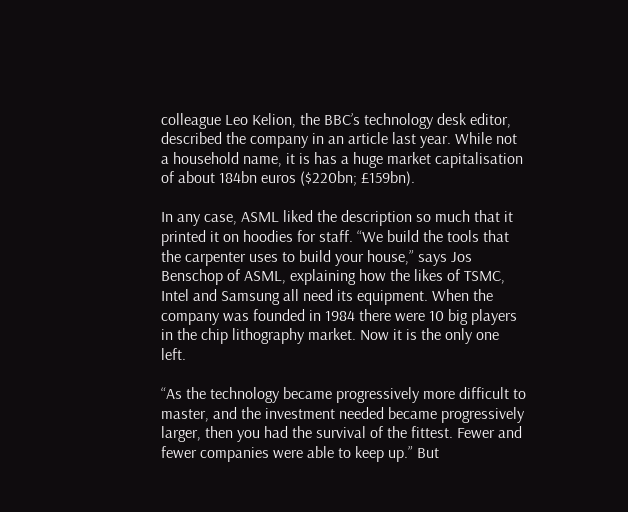colleague Leo Kelion, the BBC’s technology desk editor, described the company in an article last year. While not a household name, it is has a huge market capitalisation of about 184bn euros ($220bn; £159bn).

In any case, ASML liked the description so much that it printed it on hoodies for staff. “We build the tools that the carpenter uses to build your house,” says Jos Benschop of ASML, explaining how the likes of TSMC, Intel and Samsung all need its equipment. When the company was founded in 1984 there were 10 big players in the chip lithography market. Now it is the only one left.

“As the technology became progressively more difficult to master, and the investment needed became progressively larger, then you had the survival of the fittest. Fewer and fewer companies were able to keep up.” But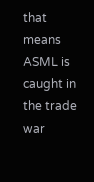that means ASML is caught in the trade war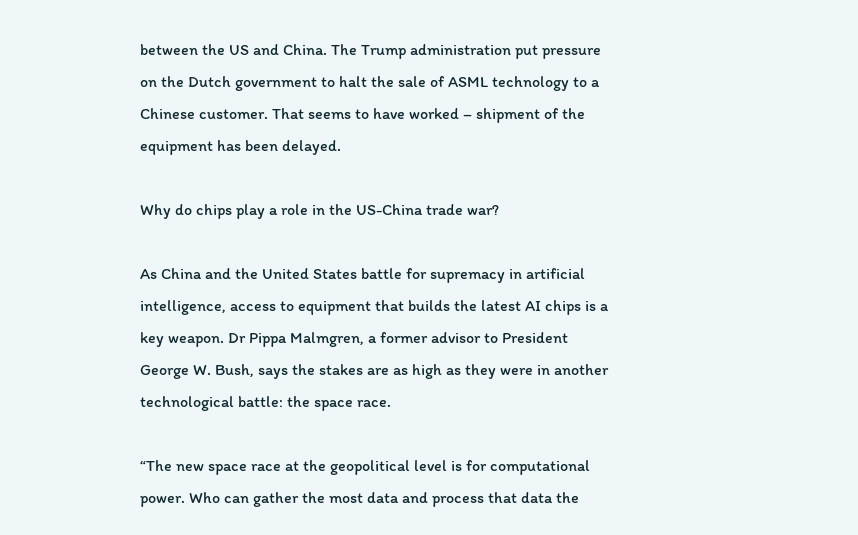between the US and China. The Trump administration put pressure on the Dutch government to halt the sale of ASML technology to a Chinese customer. That seems to have worked – shipment of the equipment has been delayed.

Why do chips play a role in the US-China trade war?

As China and the United States battle for supremacy in artificial intelligence, access to equipment that builds the latest AI chips is a key weapon. Dr Pippa Malmgren, a former advisor to President George W. Bush, says the stakes are as high as they were in another technological battle: the space race.

“The new space race at the geopolitical level is for computational power. Who can gather the most data and process that data the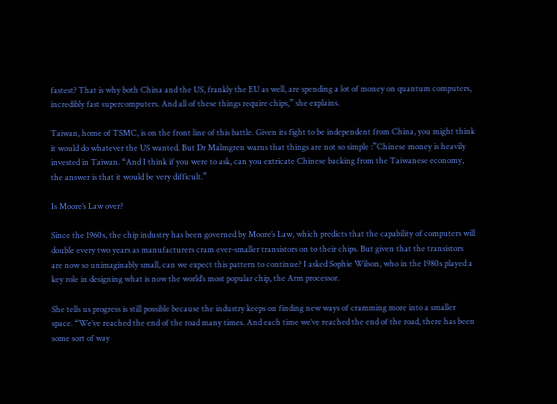fastest? That is why both China and the US, frankly the EU as well, are spending a lot of money on quantum computers, incredibly fast supercomputers. And all of these things require chips,” she explains.

Taiwan, home of TSMC, is on the front line of this battle. Given its fight to be independent from China, you might think it would do whatever the US wanted. But Dr Malmgren warns that things are not so simple :”Chinese money is heavily invested in Taiwan. “And I think if you were to ask, can you extricate Chinese backing from the Taiwanese economy, the answer is that it would be very difficult.”

Is Moore’s Law over?

Since the 1960s, the chip industry has been governed by Moore’s Law, which predicts that the capability of computers will double every two years as manufacturers cram ever-smaller transistors on to their chips. But given that the transistors are now so unimaginably small, can we expect this pattern to continue? I asked Sophie Wilson, who in the 1980s played a key role in designing what is now the world’s most popular chip, the Arm processor.

She tells us progress is still possible because the industry keeps on finding new ways of cramming more into a smaller space. “We’ve reached the end of the road many times. And each time we’ve reached the end of the road, there has been some sort of way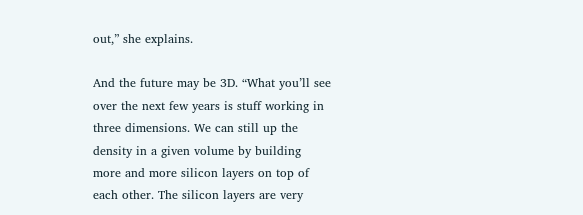out,” she explains.

And the future may be 3D. “What you’ll see over the next few years is stuff working in three dimensions. We can still up the density in a given volume by building more and more silicon layers on top of each other. The silicon layers are very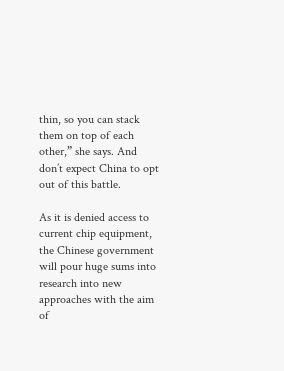thin, so you can stack them on top of each other,” she says. And don’t expect China to opt out of this battle.

As it is denied access to current chip equipment, the Chinese government will pour huge sums into research into new approaches with the aim of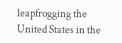leapfrogging the United States in the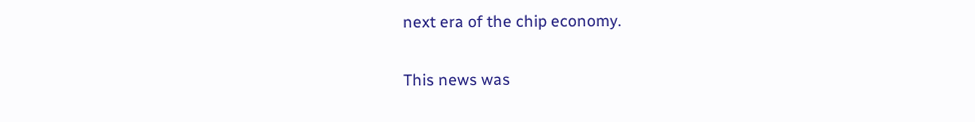next era of the chip economy.

This news was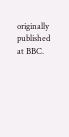originally published at BBC.